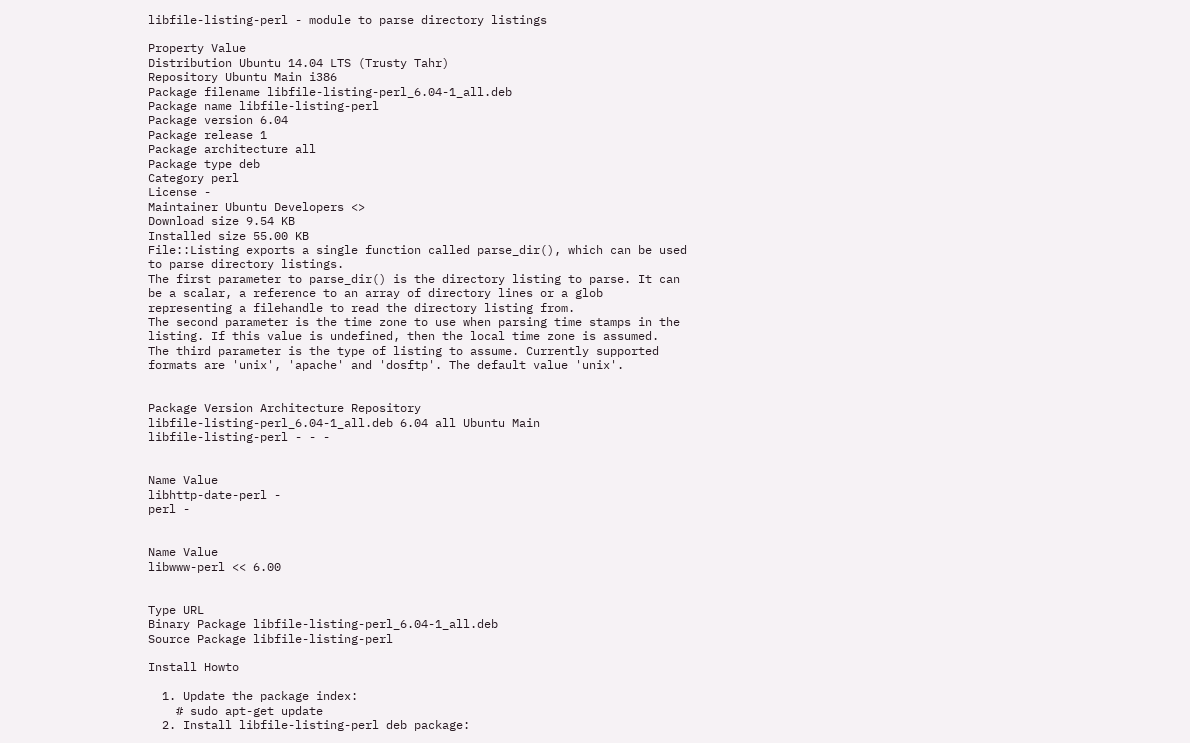libfile-listing-perl - module to parse directory listings

Property Value
Distribution Ubuntu 14.04 LTS (Trusty Tahr)
Repository Ubuntu Main i386
Package filename libfile-listing-perl_6.04-1_all.deb
Package name libfile-listing-perl
Package version 6.04
Package release 1
Package architecture all
Package type deb
Category perl
License -
Maintainer Ubuntu Developers <>
Download size 9.54 KB
Installed size 55.00 KB
File::Listing exports a single function called parse_dir(), which can be used
to parse directory listings.
The first parameter to parse_dir() is the directory listing to parse. It can
be a scalar, a reference to an array of directory lines or a glob
representing a filehandle to read the directory listing from.
The second parameter is the time zone to use when parsing time stamps in the
listing. If this value is undefined, then the local time zone is assumed.
The third parameter is the type of listing to assume. Currently supported
formats are 'unix', 'apache' and 'dosftp'. The default value 'unix'.


Package Version Architecture Repository
libfile-listing-perl_6.04-1_all.deb 6.04 all Ubuntu Main
libfile-listing-perl - - -


Name Value
libhttp-date-perl -
perl -


Name Value
libwww-perl << 6.00


Type URL
Binary Package libfile-listing-perl_6.04-1_all.deb
Source Package libfile-listing-perl

Install Howto

  1. Update the package index:
    # sudo apt-get update
  2. Install libfile-listing-perl deb package: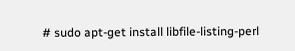# sudo apt-get install libfile-listing-perl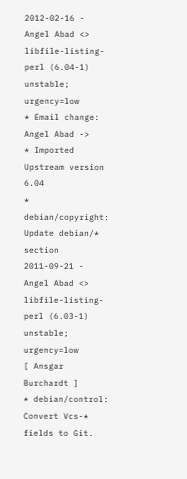2012-02-16 - Angel Abad <>
libfile-listing-perl (6.04-1) unstable; urgency=low
* Email change: Angel Abad ->
* Imported Upstream version 6.04
* debian/copyright: Update debian/* section
2011-09-21 - Angel Abad <>
libfile-listing-perl (6.03-1) unstable; urgency=low
[ Ansgar Burchardt ]
* debian/control: Convert Vcs-* fields to Git.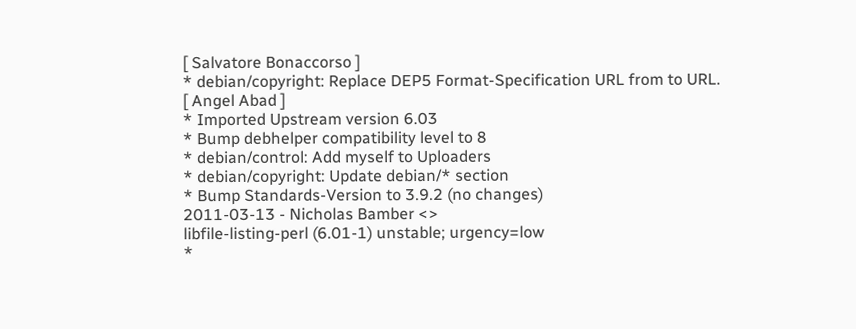[ Salvatore Bonaccorso ]
* debian/copyright: Replace DEP5 Format-Specification URL from to URL.
[ Angel Abad ]
* Imported Upstream version 6.03
* Bump debhelper compatibility level to 8
* debian/control: Add myself to Uploaders
* debian/copyright: Update debian/* section
* Bump Standards-Version to 3.9.2 (no changes)
2011-03-13 - Nicholas Bamber <>
libfile-listing-perl (6.01-1) unstable; urgency=low
*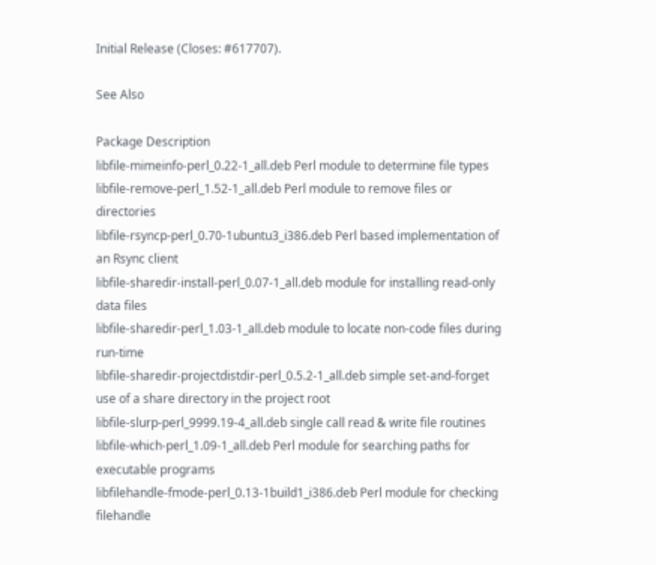Initial Release (Closes: #617707).

See Also

Package Description
libfile-mimeinfo-perl_0.22-1_all.deb Perl module to determine file types
libfile-remove-perl_1.52-1_all.deb Perl module to remove files or directories
libfile-rsyncp-perl_0.70-1ubuntu3_i386.deb Perl based implementation of an Rsync client
libfile-sharedir-install-perl_0.07-1_all.deb module for installing read-only data files
libfile-sharedir-perl_1.03-1_all.deb module to locate non-code files during run-time
libfile-sharedir-projectdistdir-perl_0.5.2-1_all.deb simple set-and-forget use of a share directory in the project root
libfile-slurp-perl_9999.19-4_all.deb single call read & write file routines
libfile-which-perl_1.09-1_all.deb Perl module for searching paths for executable programs
libfilehandle-fmode-perl_0.13-1build1_i386.deb Perl module for checking filehandle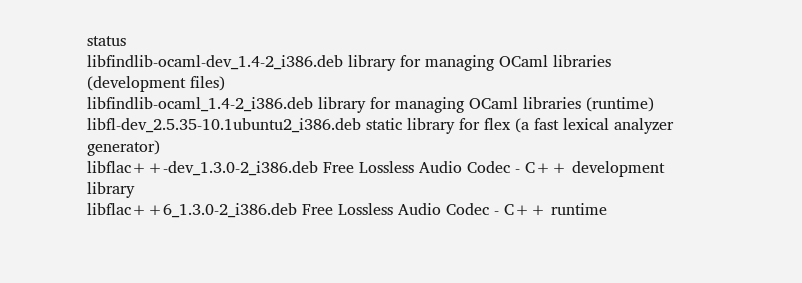status
libfindlib-ocaml-dev_1.4-2_i386.deb library for managing OCaml libraries (development files)
libfindlib-ocaml_1.4-2_i386.deb library for managing OCaml libraries (runtime)
libfl-dev_2.5.35-10.1ubuntu2_i386.deb static library for flex (a fast lexical analyzer generator)
libflac++-dev_1.3.0-2_i386.deb Free Lossless Audio Codec - C++ development library
libflac++6_1.3.0-2_i386.deb Free Lossless Audio Codec - C++ runtime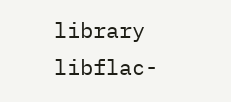library
libflac-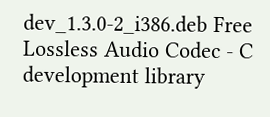dev_1.3.0-2_i386.deb Free Lossless Audio Codec - C development library